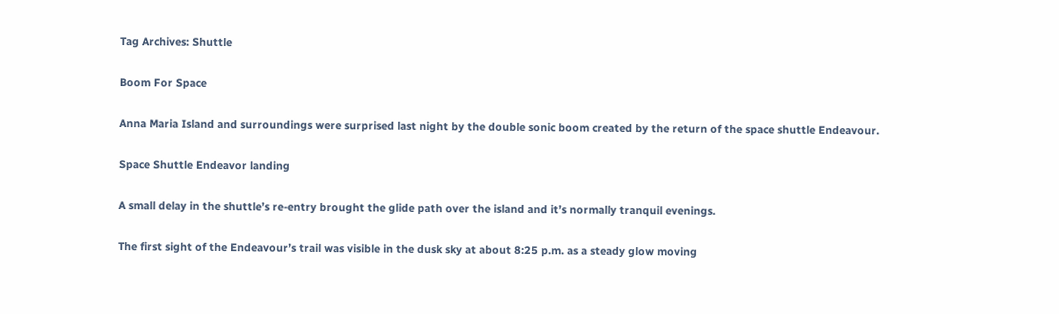Tag Archives: Shuttle

Boom For Space

Anna Maria Island and surroundings were surprised last night by the double sonic boom created by the return of the space shuttle Endeavour.

Space Shuttle Endeavor landing

A small delay in the shuttle’s re-entry brought the glide path over the island and it’s normally tranquil evenings.

The first sight of the Endeavour’s trail was visible in the dusk sky at about 8:25 p.m. as a steady glow moving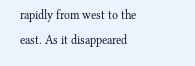rapidly from west to the east. As it disappeared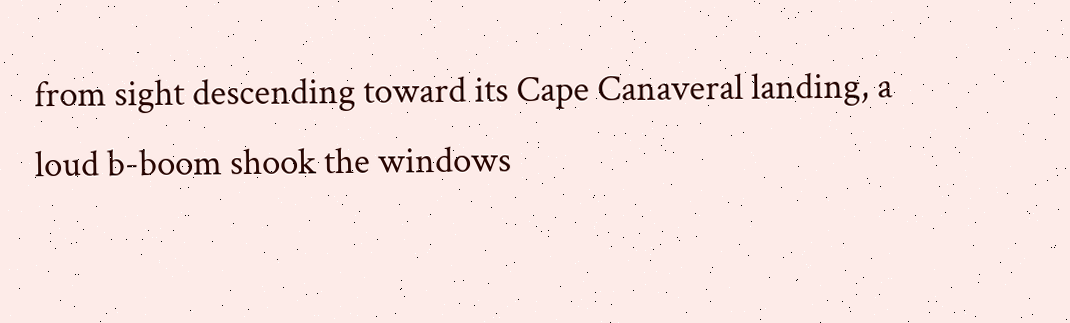from sight descending toward its Cape Canaveral landing, a loud b-boom shook the windows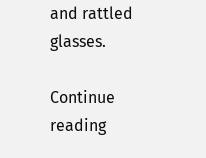and rattled glasses.

Continue reading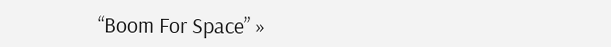“Boom For Space” »